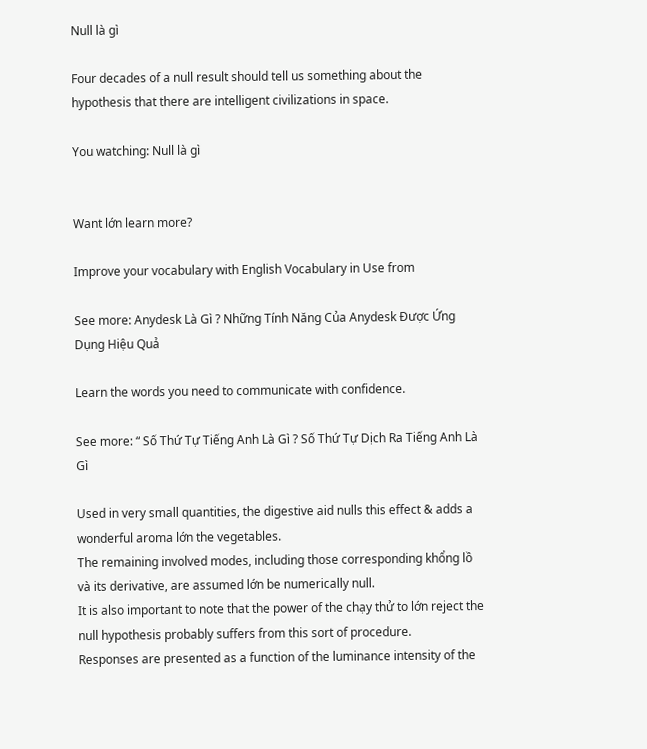Null là gì

Four decades of a null result should tell us something about the hypothesis that there are intelligent civilizations in space.

You watching: Null là gì


Want lớn learn more?

Improve your vocabulary with English Vocabulary in Use from

See more: Anydesk Là Gì ? Những Tính Năng Của Anydesk Được Ứng Dụng Hiệu Quả

Learn the words you need to communicate with confidence.

See more: “ Số Thứ Tự Tiếng Anh Là Gì ? Số Thứ Tự Dịch Ra Tiếng Anh Là Gì

Used in very small quantities, the digestive aid nulls this effect & adds a wonderful aroma lớn the vegetables.
The remaining involved modes, including those corresponding khổng lồ và its derivative, are assumed lớn be numerically null.
It is also important to note that the power of the chạy thử to lớn reject the null hypothesis probably suffers from this sort of procedure.
Responses are presented as a function of the luminance intensity of the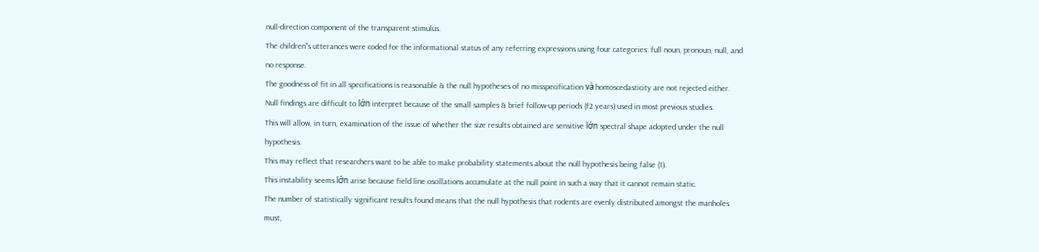null-direction component of the transparent stimulus.
The children"s utterances were coded for the informational status of any referring expressions using four categories: full noun, pronoun, null, and no response.
The goodness of fit in all specifications is reasonable & the null hypotheses of no misspecification và homoscedasticity are not rejected either.
Null findings are difficult to lớn interpret because of the small samples & brief follow-up periods (f2 years) used in most previous studies.
This will allow, in turn, examination of the issue of whether the size results obtained are sensitive lớn spectral shape adopted under the null hypothesis.
This may reflect that researchers want to be able to make probability statements about the null hypothesis being false (1).
This instability seems lớn arise because field line oscillations accumulate at the null point in such a way that it cannot remain static.
The number of statistically significant results found means that the null hypothesis that rodents are evenly distributed amongst the manholes must,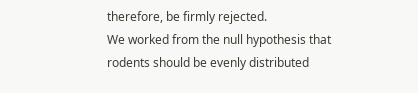therefore, be firmly rejected.
We worked from the null hypothesis that rodents should be evenly distributed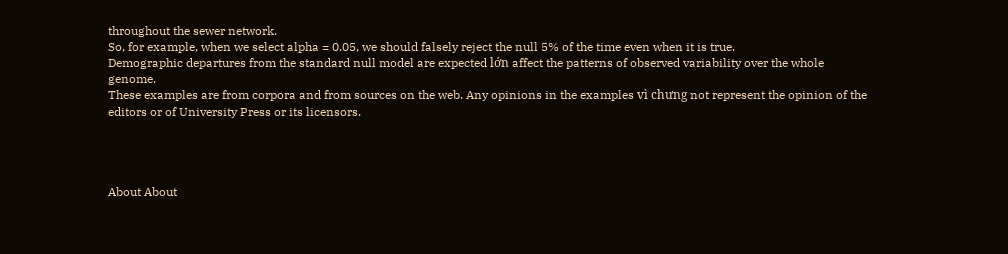throughout the sewer network.
So, for example, when we select alpha = 0.05, we should falsely reject the null 5% of the time even when it is true.
Demographic departures from the standard null model are expected lớn affect the patterns of observed variability over the whole genome.
These examples are from corpora and from sources on the web. Any opinions in the examples vì chưng not represent the opinion of the editors or of University Press or its licensors.




About About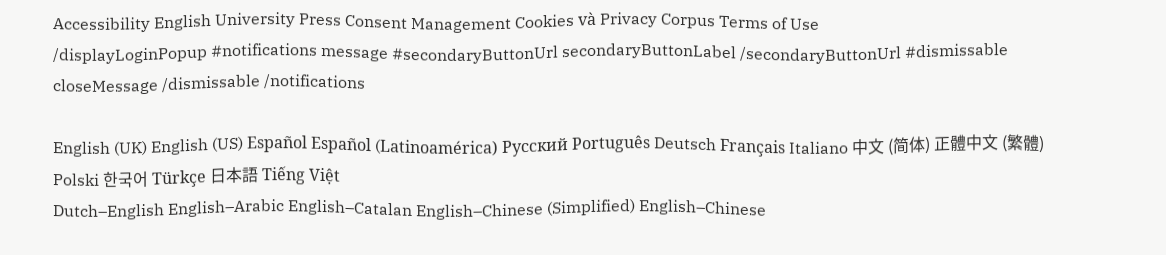Accessibility English University Press Consent Management Cookies và Privacy Corpus Terms of Use
/displayLoginPopup #notifications message #secondaryButtonUrl secondaryButtonLabel /secondaryButtonUrl #dismissable closeMessage /dismissable /notifications

English (UK) English (US) Español Español (Latinoamérica) Русский Português Deutsch Français Italiano 中文 (简体) 正體中文 (繁體) Polski 한국어 Türkçe 日本語 Tiếng Việt
Dutch–English English–Arabic English–Catalan English–Chinese (Simplified) English–Chinese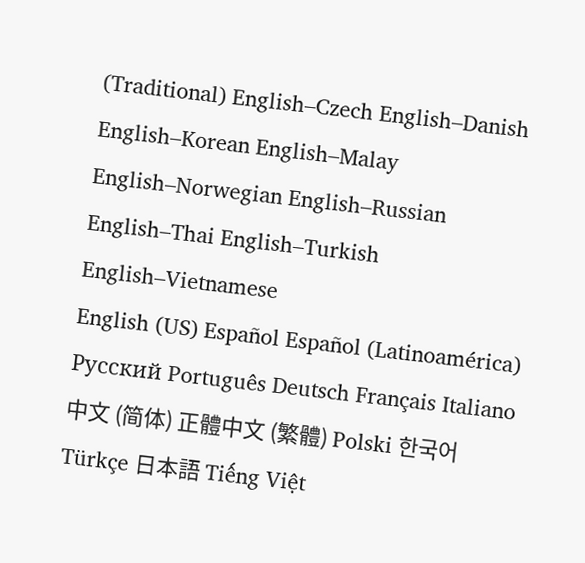(Traditional) English–Czech English–Danish English–Korean English–Malay English–Norwegian English–Russian English–Thai English–Turkish English–Vietnamese
English (US) Español Español (Latinoamérica) Русский Português Deutsch Français Italiano 中文 (简体) 正體中文 (繁體) Polski 한국어 Türkçe 日本語 Tiếng Việt